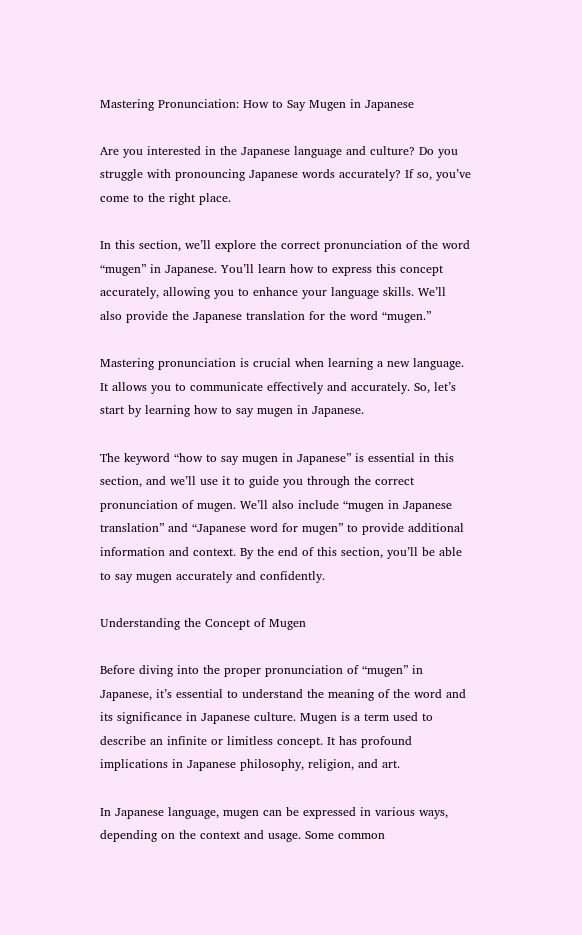Mastering Pronunciation: How to Say Mugen in Japanese

Are you interested in the Japanese language and culture? Do you struggle with pronouncing Japanese words accurately? If so, you’ve come to the right place.

In this section, we’ll explore the correct pronunciation of the word “mugen” in Japanese. You’ll learn how to express this concept accurately, allowing you to enhance your language skills. We’ll also provide the Japanese translation for the word “mugen.”

Mastering pronunciation is crucial when learning a new language. It allows you to communicate effectively and accurately. So, let’s start by learning how to say mugen in Japanese.

The keyword “how to say mugen in Japanese” is essential in this section, and we’ll use it to guide you through the correct pronunciation of mugen. We’ll also include “mugen in Japanese translation” and “Japanese word for mugen” to provide additional information and context. By the end of this section, you’ll be able to say mugen accurately and confidently.

Understanding the Concept of Mugen

Before diving into the proper pronunciation of “mugen” in Japanese, it’s essential to understand the meaning of the word and its significance in Japanese culture. Mugen is a term used to describe an infinite or limitless concept. It has profound implications in Japanese philosophy, religion, and art.

In Japanese language, mugen can be expressed in various ways, depending on the context and usage. Some common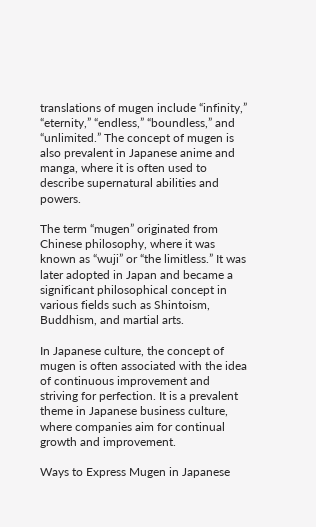translations of mugen include “infinity,” “eternity,” “endless,” “boundless,” and “unlimited.” The concept of mugen is also prevalent in Japanese anime and manga, where it is often used to describe supernatural abilities and powers.

The term “mugen” originated from Chinese philosophy, where it was known as “wuji” or “the limitless.” It was later adopted in Japan and became a significant philosophical concept in various fields such as Shintoism, Buddhism, and martial arts.

In Japanese culture, the concept of mugen is often associated with the idea of continuous improvement and striving for perfection. It is a prevalent theme in Japanese business culture, where companies aim for continual growth and improvement.

Ways to Express Mugen in Japanese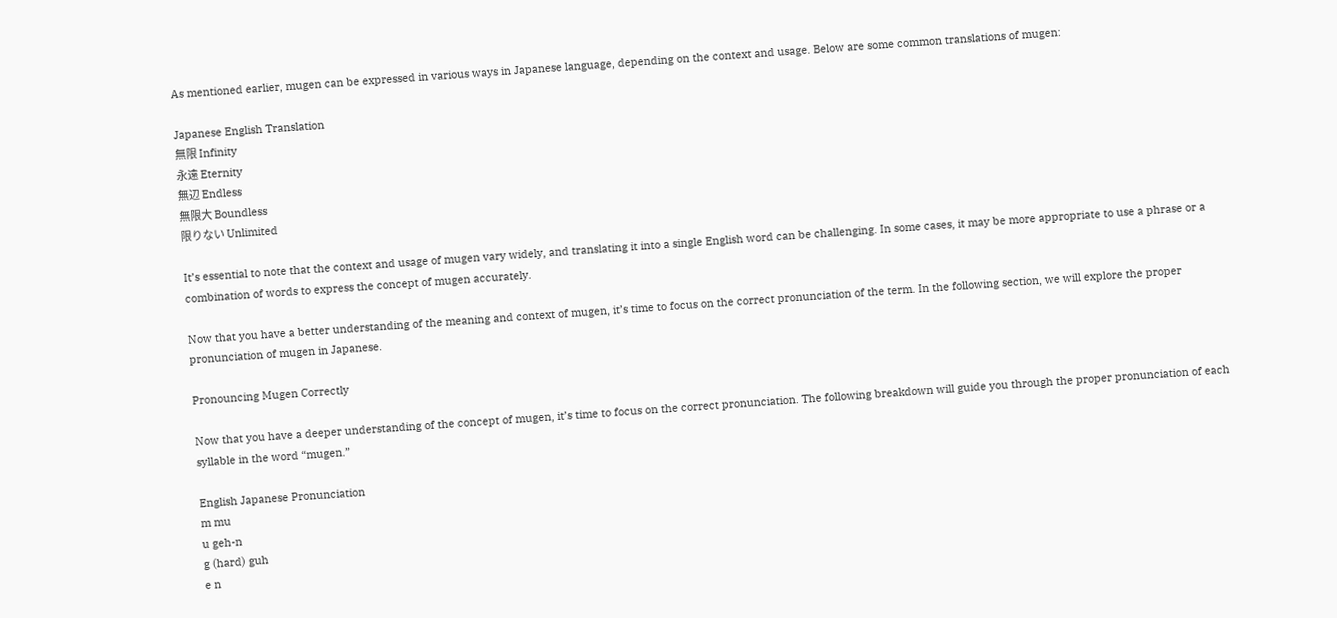As mentioned earlier, mugen can be expressed in various ways in Japanese language, depending on the context and usage. Below are some common translations of mugen:

Japanese English Translation
無限 Infinity
永遠 Eternity
無辺 Endless
無限大 Boundless
限りない Unlimited

It’s essential to note that the context and usage of mugen vary widely, and translating it into a single English word can be challenging. In some cases, it may be more appropriate to use a phrase or a combination of words to express the concept of mugen accurately.

Now that you have a better understanding of the meaning and context of mugen, it’s time to focus on the correct pronunciation of the term. In the following section, we will explore the proper pronunciation of mugen in Japanese.

Pronouncing Mugen Correctly

Now that you have a deeper understanding of the concept of mugen, it’s time to focus on the correct pronunciation. The following breakdown will guide you through the proper pronunciation of each syllable in the word “mugen.”

English Japanese Pronunciation
m mu
u geh-n
g (hard) guh
e n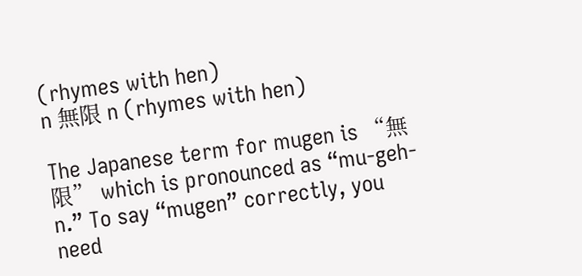(rhymes with hen)
n 無限 n (rhymes with hen)

The Japanese term for mugen is “無限” which is pronounced as “mu-geh-n.” To say “mugen” correctly, you need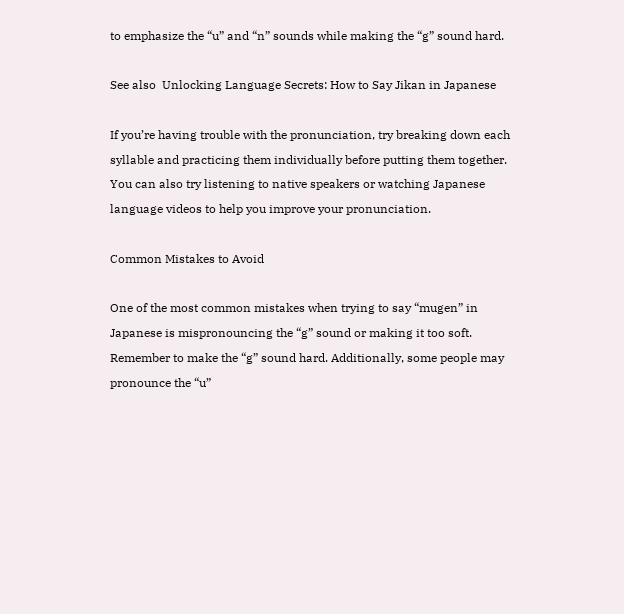to emphasize the “u” and “n” sounds while making the “g” sound hard.

See also  Unlocking Language Secrets: How to Say Jikan in Japanese

If you’re having trouble with the pronunciation, try breaking down each syllable and practicing them individually before putting them together. You can also try listening to native speakers or watching Japanese language videos to help you improve your pronunciation.

Common Mistakes to Avoid

One of the most common mistakes when trying to say “mugen” in Japanese is mispronouncing the “g” sound or making it too soft. Remember to make the “g” sound hard. Additionally, some people may pronounce the “u”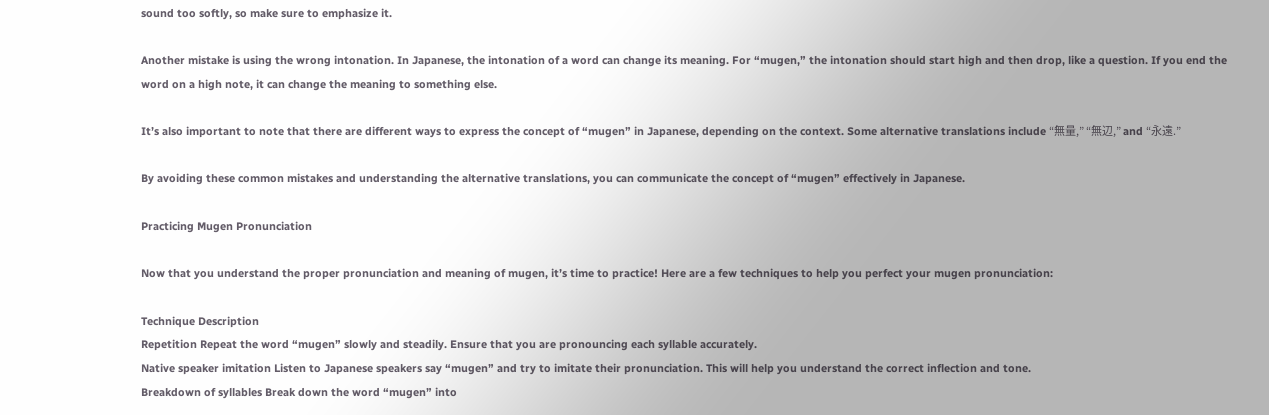sound too softly, so make sure to emphasize it.

Another mistake is using the wrong intonation. In Japanese, the intonation of a word can change its meaning. For “mugen,” the intonation should start high and then drop, like a question. If you end the word on a high note, it can change the meaning to something else.

It’s also important to note that there are different ways to express the concept of “mugen” in Japanese, depending on the context. Some alternative translations include “無量,” “無辺,” and “永遠.”

By avoiding these common mistakes and understanding the alternative translations, you can communicate the concept of “mugen” effectively in Japanese.

Practicing Mugen Pronunciation

Now that you understand the proper pronunciation and meaning of mugen, it’s time to practice! Here are a few techniques to help you perfect your mugen pronunciation:

Technique Description
Repetition Repeat the word “mugen” slowly and steadily. Ensure that you are pronouncing each syllable accurately.
Native speaker imitation Listen to Japanese speakers say “mugen” and try to imitate their pronunciation. This will help you understand the correct inflection and tone.
Breakdown of syllables Break down the word “mugen” into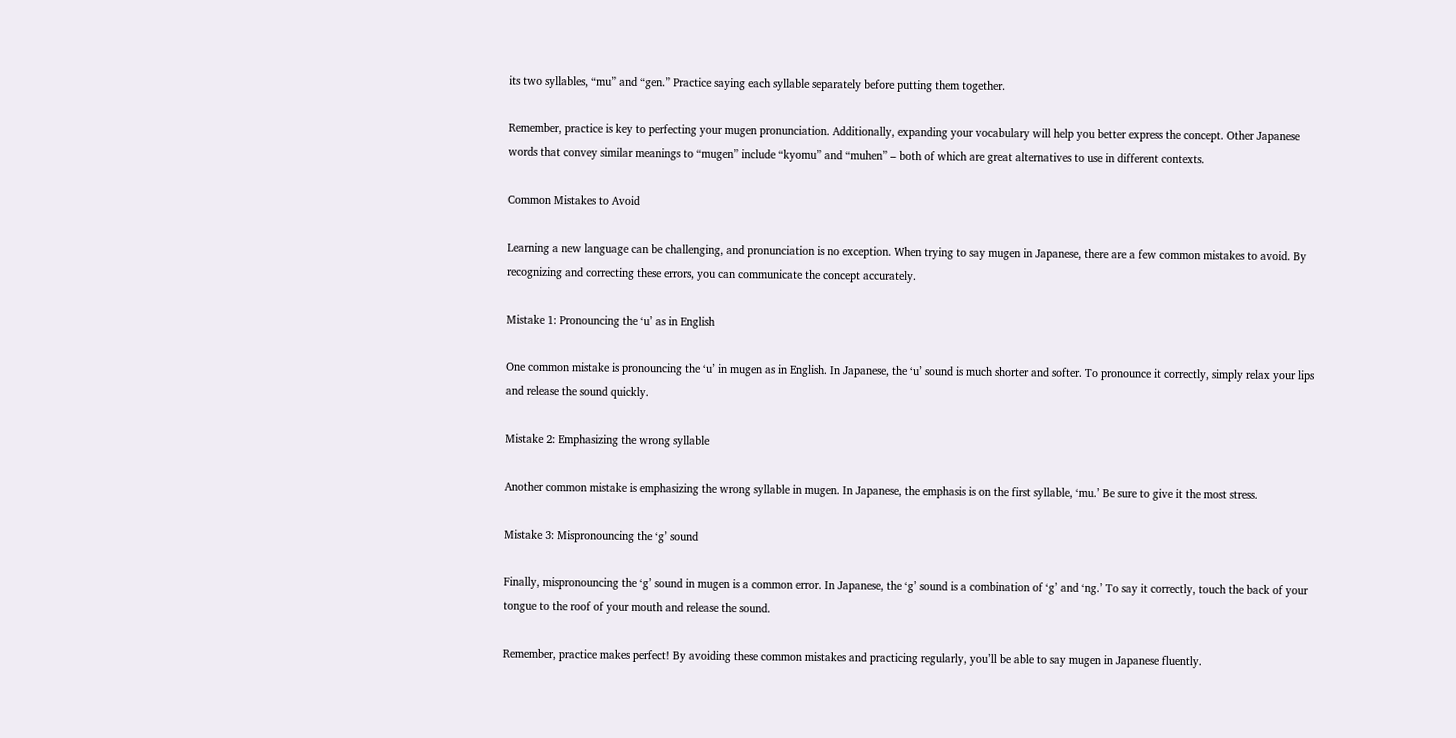its two syllables, “mu” and “gen.” Practice saying each syllable separately before putting them together.

Remember, practice is key to perfecting your mugen pronunciation. Additionally, expanding your vocabulary will help you better express the concept. Other Japanese words that convey similar meanings to “mugen” include “kyomu” and “muhen” – both of which are great alternatives to use in different contexts.

Common Mistakes to Avoid

Learning a new language can be challenging, and pronunciation is no exception. When trying to say mugen in Japanese, there are a few common mistakes to avoid. By recognizing and correcting these errors, you can communicate the concept accurately.

Mistake 1: Pronouncing the ‘u’ as in English

One common mistake is pronouncing the ‘u’ in mugen as in English. In Japanese, the ‘u’ sound is much shorter and softer. To pronounce it correctly, simply relax your lips and release the sound quickly.

Mistake 2: Emphasizing the wrong syllable

Another common mistake is emphasizing the wrong syllable in mugen. In Japanese, the emphasis is on the first syllable, ‘mu.’ Be sure to give it the most stress.

Mistake 3: Mispronouncing the ‘g’ sound

Finally, mispronouncing the ‘g’ sound in mugen is a common error. In Japanese, the ‘g’ sound is a combination of ‘g’ and ‘ng.’ To say it correctly, touch the back of your tongue to the roof of your mouth and release the sound.

Remember, practice makes perfect! By avoiding these common mistakes and practicing regularly, you’ll be able to say mugen in Japanese fluently.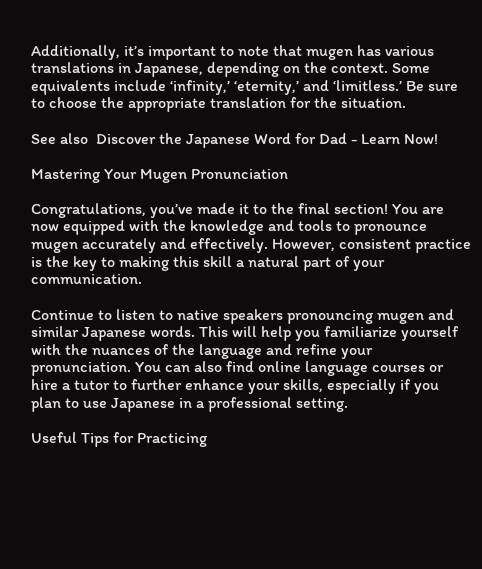Additionally, it’s important to note that mugen has various translations in Japanese, depending on the context. Some equivalents include ‘infinity,’ ‘eternity,’ and ‘limitless.’ Be sure to choose the appropriate translation for the situation.

See also  Discover the Japanese Word for Dad - Learn Now!

Mastering Your Mugen Pronunciation

Congratulations, you’ve made it to the final section! You are now equipped with the knowledge and tools to pronounce mugen accurately and effectively. However, consistent practice is the key to making this skill a natural part of your communication.

Continue to listen to native speakers pronouncing mugen and similar Japanese words. This will help you familiarize yourself with the nuances of the language and refine your pronunciation. You can also find online language courses or hire a tutor to further enhance your skills, especially if you plan to use Japanese in a professional setting.

Useful Tips for Practicing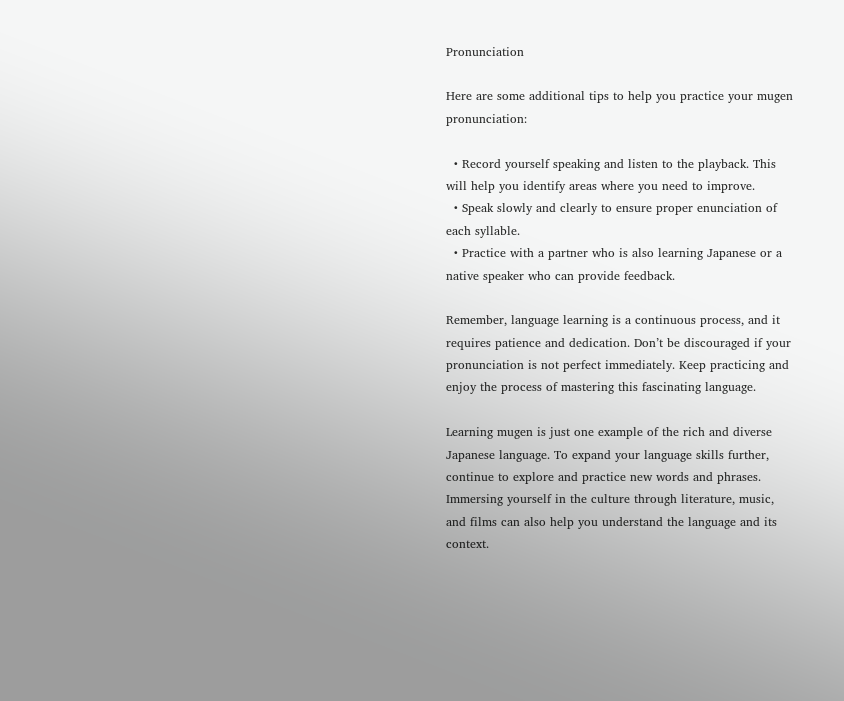Pronunciation

Here are some additional tips to help you practice your mugen pronunciation:

  • Record yourself speaking and listen to the playback. This will help you identify areas where you need to improve.
  • Speak slowly and clearly to ensure proper enunciation of each syllable.
  • Practice with a partner who is also learning Japanese or a native speaker who can provide feedback.

Remember, language learning is a continuous process, and it requires patience and dedication. Don’t be discouraged if your pronunciation is not perfect immediately. Keep practicing and enjoy the process of mastering this fascinating language.

Learning mugen is just one example of the rich and diverse Japanese language. To expand your language skills further, continue to explore and practice new words and phrases. Immersing yourself in the culture through literature, music, and films can also help you understand the language and its context.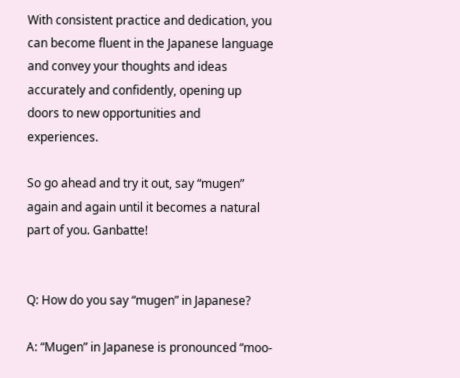With consistent practice and dedication, you can become fluent in the Japanese language and convey your thoughts and ideas accurately and confidently, opening up doors to new opportunities and experiences.

So go ahead and try it out, say “mugen” again and again until it becomes a natural part of you. Ganbatte!


Q: How do you say “mugen” in Japanese?

A: “Mugen” in Japanese is pronounced “moo-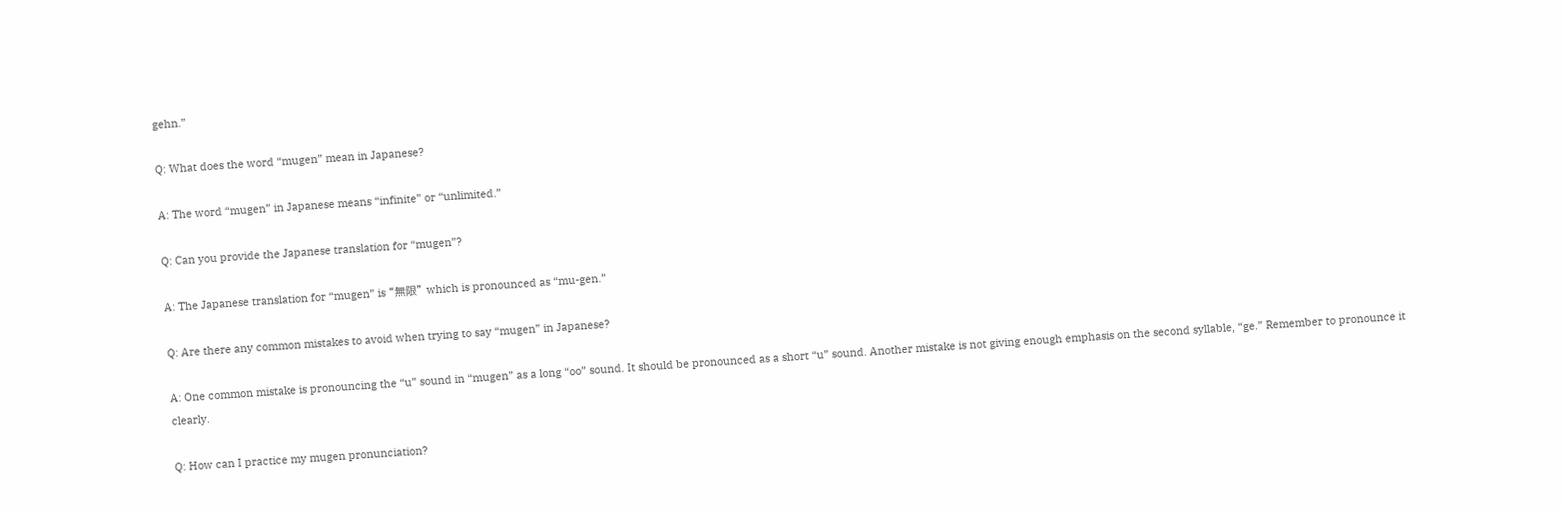gehn.”

Q: What does the word “mugen” mean in Japanese?

A: The word “mugen” in Japanese means “infinite” or “unlimited.”

Q: Can you provide the Japanese translation for “mugen”?

A: The Japanese translation for “mugen” is “無限” which is pronounced as “mu-gen.”

Q: Are there any common mistakes to avoid when trying to say “mugen” in Japanese?

A: One common mistake is pronouncing the “u” sound in “mugen” as a long “oo” sound. It should be pronounced as a short “u” sound. Another mistake is not giving enough emphasis on the second syllable, “ge.” Remember to pronounce it clearly.

Q: How can I practice my mugen pronunciation?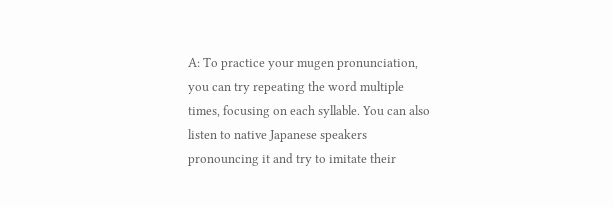A: To practice your mugen pronunciation, you can try repeating the word multiple times, focusing on each syllable. You can also listen to native Japanese speakers pronouncing it and try to imitate their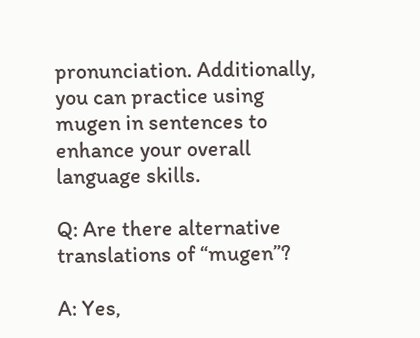pronunciation. Additionally, you can practice using mugen in sentences to enhance your overall language skills.

Q: Are there alternative translations of “mugen”?

A: Yes,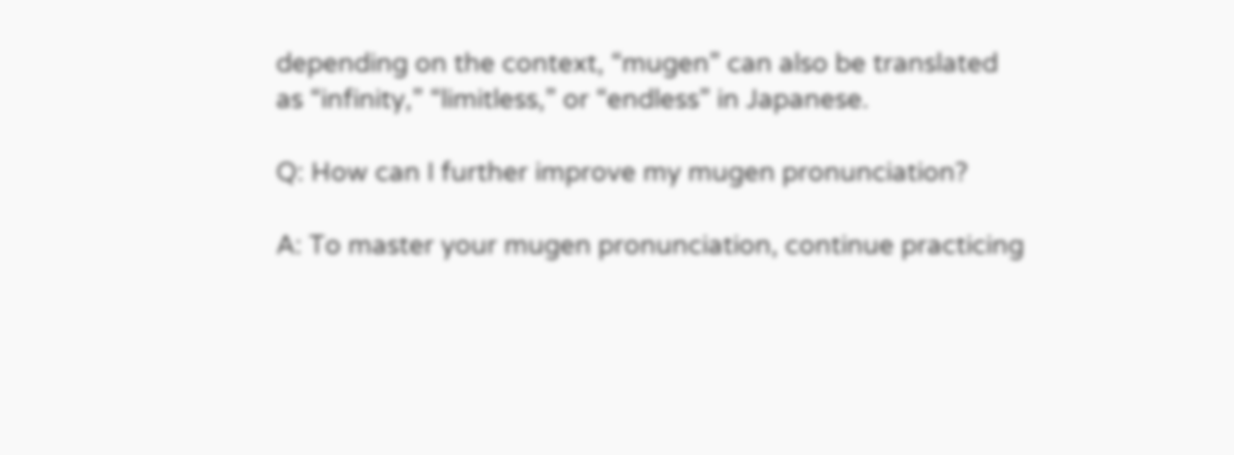depending on the context, “mugen” can also be translated as “infinity,” “limitless,” or “endless” in Japanese.

Q: How can I further improve my mugen pronunciation?

A: To master your mugen pronunciation, continue practicing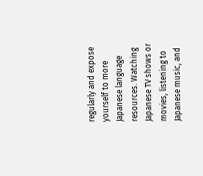regularly and expose yourself to more Japanese language resources. Watching Japanese TV shows or movies, listening to Japanese music, and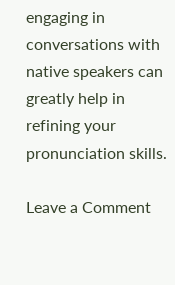engaging in conversations with native speakers can greatly help in refining your pronunciation skills.

Leave a Comment